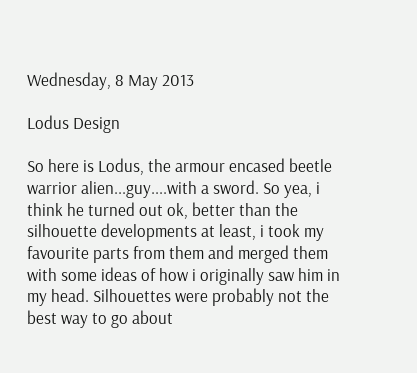Wednesday, 8 May 2013

Lodus Design

So here is Lodus, the armour encased beetle warrior alien...guy....with a sword. So yea, i think he turned out ok, better than the silhouette developments at least, i took my favourite parts from them and merged them with some ideas of how i originally saw him in my head. Silhouettes were probably not the best way to go about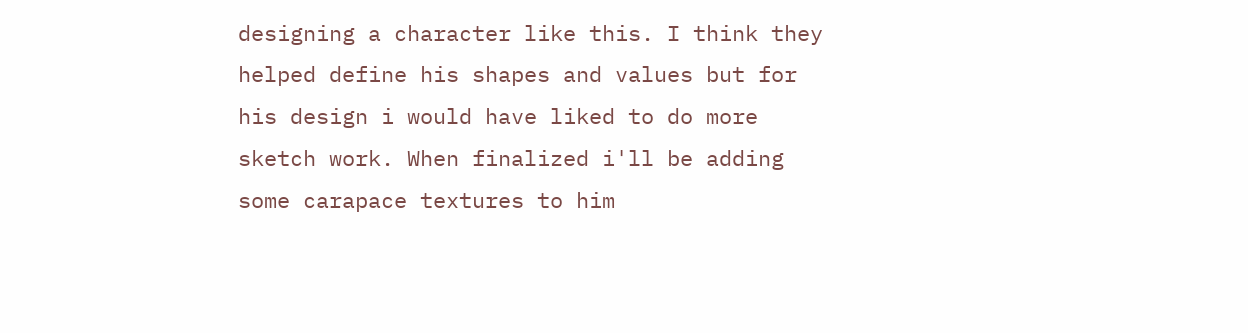designing a character like this. I think they helped define his shapes and values but for his design i would have liked to do more sketch work. When finalized i'll be adding some carapace textures to him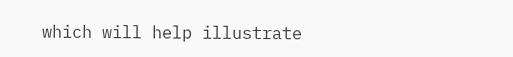which will help illustrate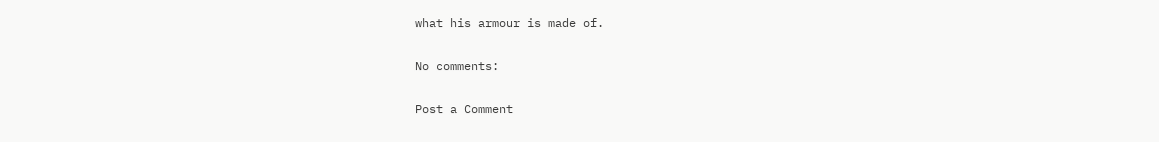what his armour is made of.

No comments:

Post a Comment